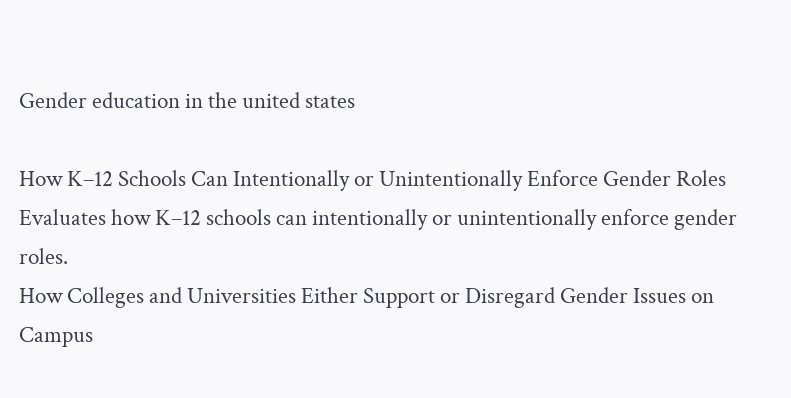Gender education in the united states

How K–12 Schools Can Intentionally or Unintentionally Enforce Gender Roles
Evaluates how K–12 schools can intentionally or unintentionally enforce gender roles.
How Colleges and Universities Either Support or Disregard Gender Issues on Campus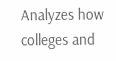Analyzes how colleges and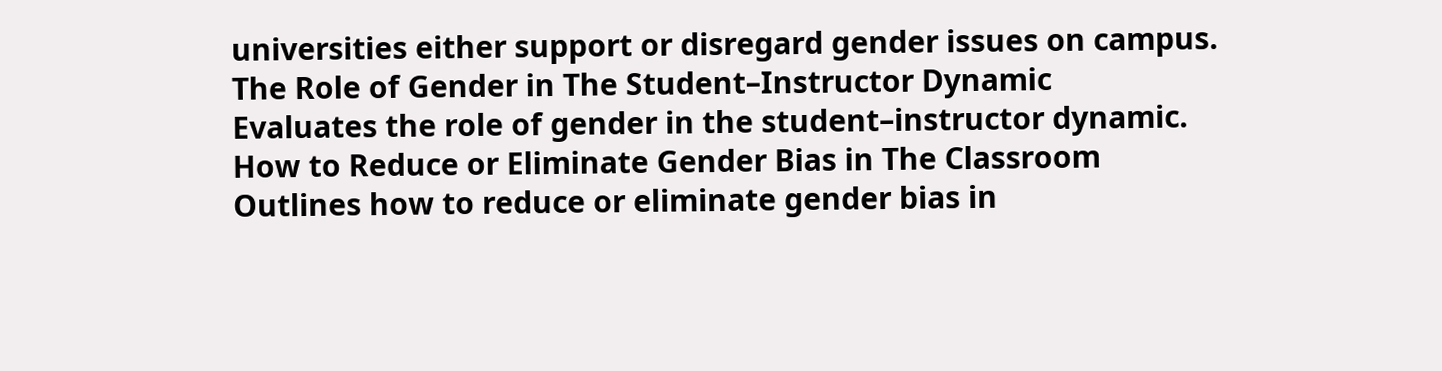universities either support or disregard gender issues on campus.
The Role of Gender in The Student–Instructor Dynamic
Evaluates the role of gender in the student–instructor dynamic.
How to Reduce or Eliminate Gender Bias in The Classroom
Outlines how to reduce or eliminate gender bias in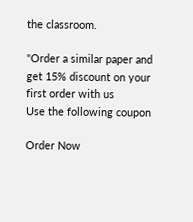the classroom.

"Order a similar paper and get 15% discount on your first order with us
Use the following coupon

Order Now